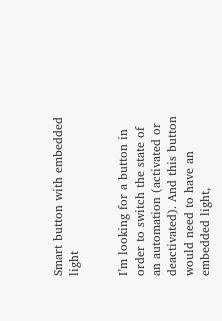Smart button with embedded light


I’m looking for a button in order to switch the state of an automation (activated or deactivated). And this button would need to have an embedded light,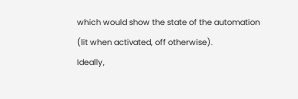which would show the state of the automation (lit when activated, off otherwise).
Ideally,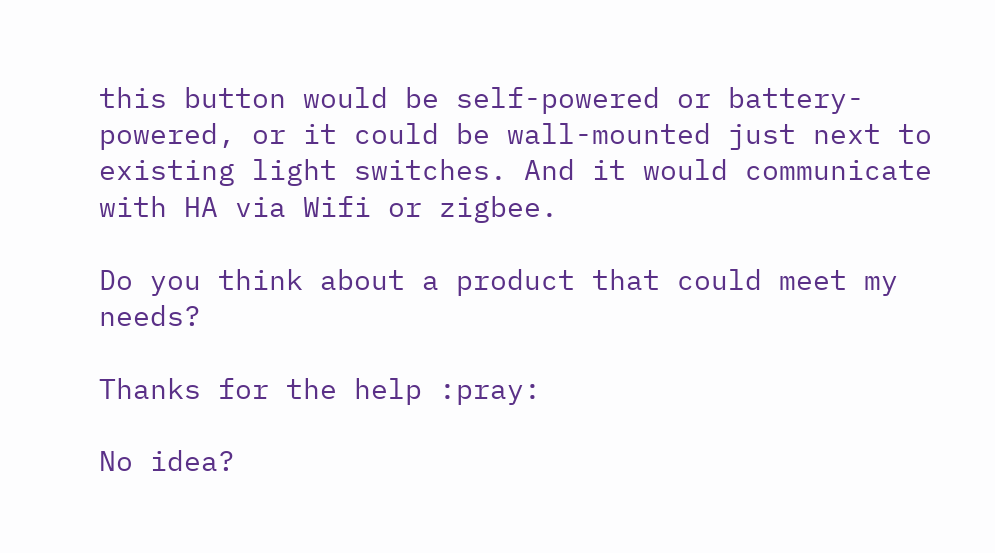this button would be self-powered or battery-powered, or it could be wall-mounted just next to existing light switches. And it would communicate with HA via Wifi or zigbee.

Do you think about a product that could meet my needs?

Thanks for the help :pray:

No idea?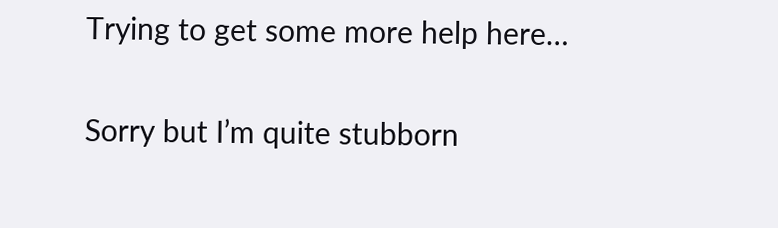Trying to get some more help here…

Sorry but I’m quite stubborn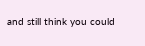and still think you could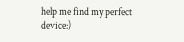help me find my perfect device:)